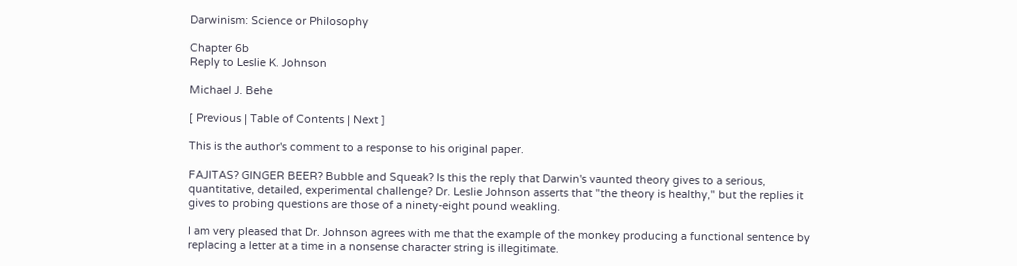Darwinism: Science or Philosophy

Chapter 6b
Reply to Leslie K. Johnson

Michael J. Behe

[ Previous | Table of Contents | Next ]

This is the author's comment to a response to his original paper.

FAJITAS? GINGER BEER? Bubble and Squeak? Is this the reply that Darwin's vaunted theory gives to a serious, quantitative, detailed, experimental challenge? Dr. Leslie Johnson asserts that "the theory is healthy," but the replies it gives to probing questions are those of a ninety-eight pound weakling.

I am very pleased that Dr. Johnson agrees with me that the example of the monkey producing a functional sentence by replacing a letter at a time in a nonsense character string is illegitimate.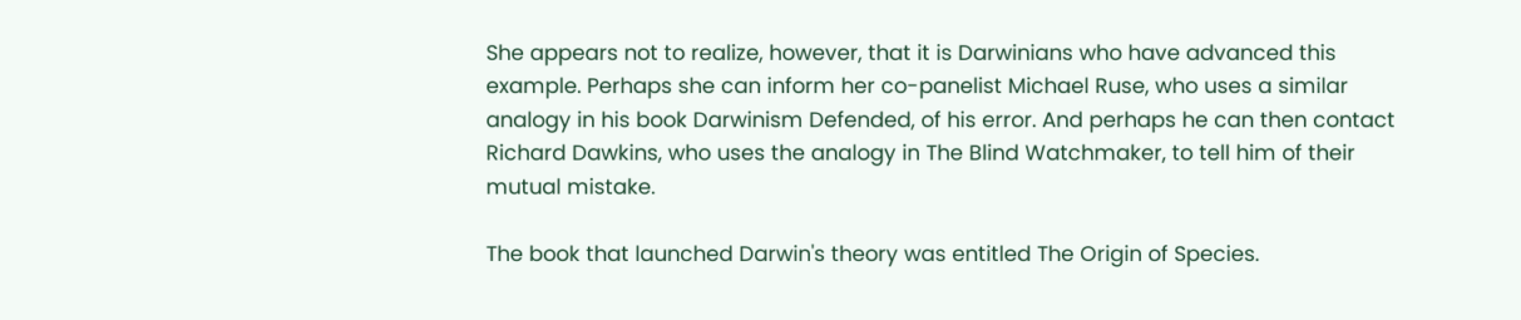She appears not to realize, however, that it is Darwinians who have advanced this example. Perhaps she can inform her co-panelist Michael Ruse, who uses a similar analogy in his book Darwinism Defended, of his error. And perhaps he can then contact Richard Dawkins, who uses the analogy in The Blind Watchmaker, to tell him of their mutual mistake.

The book that launched Darwin's theory was entitled The Origin of Species.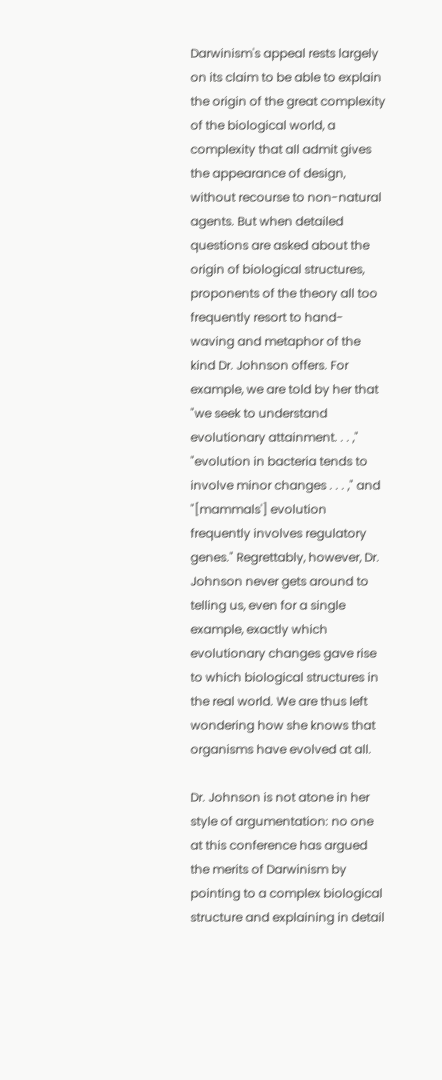Darwinism's appeal rests largely on its claim to be able to explain the origin of the great complexity of the biological world, a complexity that all admit gives the appearance of design, without recourse to non-natural agents. But when detailed questions are asked about the origin of biological structures, proponents of the theory all too frequently resort to hand-waving and metaphor of the kind Dr. Johnson offers. For example, we are told by her that "we seek to understand evolutionary attainment. . . ," "evolution in bacteria tends to involve minor changes . . . ," and "[mammals'] evolution frequently involves regulatory genes." Regrettably, however, Dr. Johnson never gets around to telling us, even for a single example, exactly which evolutionary changes gave rise to which biological structures in the real world. We are thus left wondering how she knows that organisms have evolved at all.

Dr. Johnson is not atone in her style of argumentation: no one at this conference has argued the merits of Darwinism by pointing to a complex biological structure and explaining in detail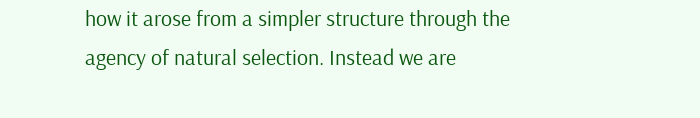how it arose from a simpler structure through the agency of natural selection. Instead we are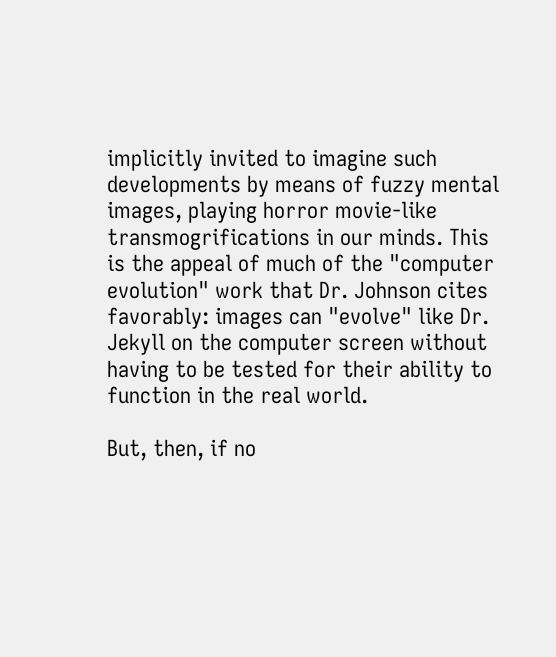implicitly invited to imagine such developments by means of fuzzy mental images, playing horror movie-like transmogrifications in our minds. This is the appeal of much of the "computer evolution" work that Dr. Johnson cites favorably: images can "evolve" like Dr. Jekyll on the computer screen without having to be tested for their ability to function in the real world.

But, then, if no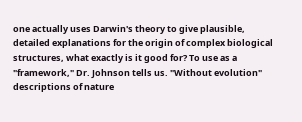one actually uses Darwin's theory to give plausible, detailed explanations for the origin of complex biological structures, what exactly is it good for? To use as a "framework," Dr. Johnson tells us. "Without evolution" descriptions of nature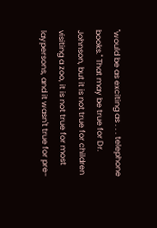"would be as exciting as . . . telephone books." That may be true for Dr. Johnson, but it is not true for children visiting a zoo, it is not true for most laypersons, and it wasn't true for pre-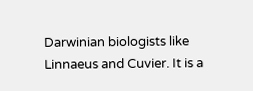Darwinian biologists like Linnaeus and Cuvier. It is a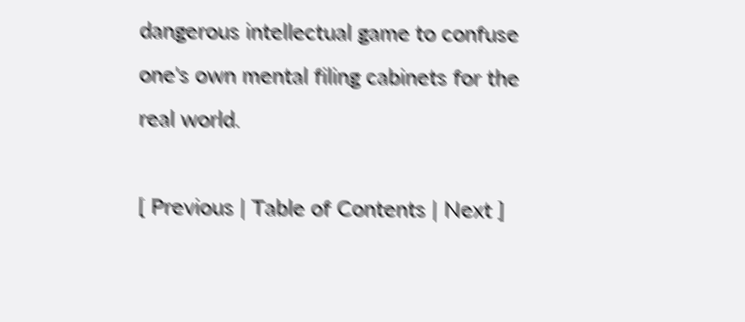dangerous intellectual game to confuse one's own mental filing cabinets for the real world.

[ Previous | Table of Contents | Next ]